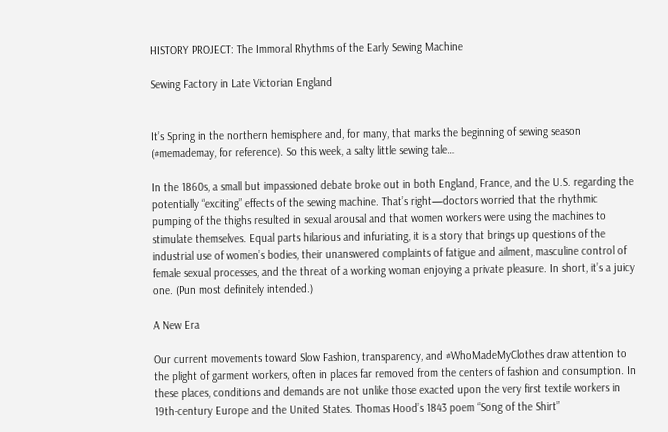HISTORY PROJECT: The Immoral Rhythms of the Early Sewing Machine

Sewing Factory in Late Victorian England


It’s Spring in the northern hemisphere and, for many, that marks the beginning of sewing season (#memademay, for reference). So this week, a salty little sewing tale…

In the 1860s, a small but impassioned debate broke out in both England, France, and the U.S. regarding the potentially “exciting” effects of the sewing machine. That’s right—doctors worried that the rhythmic pumping of the thighs resulted in sexual arousal and that women workers were using the machines to stimulate themselves. Equal parts hilarious and infuriating, it is a story that brings up questions of the industrial use of women’s bodies, their unanswered complaints of fatigue and ailment, masculine control of female sexual processes, and the threat of a working woman enjoying a private pleasure. In short, it’s a juicy one. (Pun most definitely intended.)

A New Era

Our current movements toward Slow Fashion, transparency, and #WhoMadeMyClothes draw attention to the plight of garment workers, often in places far removed from the centers of fashion and consumption. In these places, conditions and demands are not unlike those exacted upon the very first textile workers in 19th-century Europe and the United States. Thomas Hood’s 1843 poem “Song of the Shirt”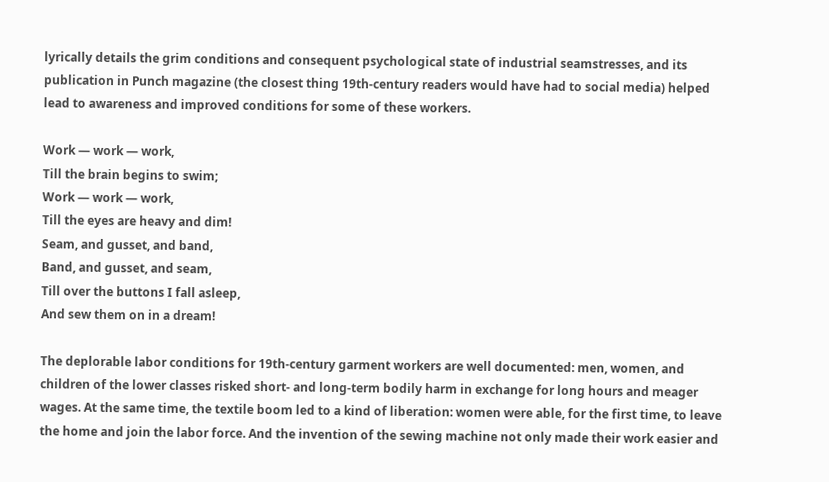lyrically details the grim conditions and consequent psychological state of industrial seamstresses, and its publication in Punch magazine (the closest thing 19th-century readers would have had to social media) helped lead to awareness and improved conditions for some of these workers.

Work — work — work,
Till the brain begins to swim;
Work — work — work,
Till the eyes are heavy and dim!
Seam, and gusset, and band,
Band, and gusset, and seam,
Till over the buttons I fall asleep,
And sew them on in a dream!

The deplorable labor conditions for 19th-century garment workers are well documented: men, women, and children of the lower classes risked short- and long-term bodily harm in exchange for long hours and meager wages. At the same time, the textile boom led to a kind of liberation: women were able, for the first time, to leave the home and join the labor force. And the invention of the sewing machine not only made their work easier and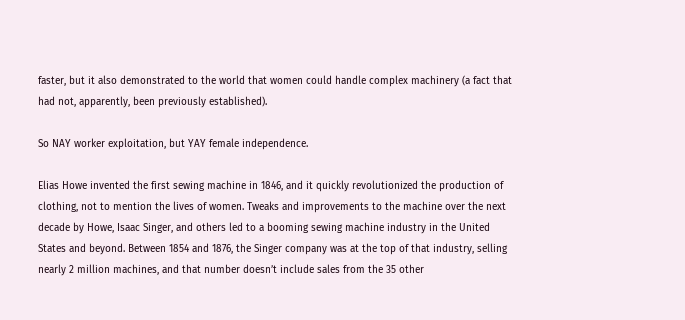faster, but it also demonstrated to the world that women could handle complex machinery (a fact that had not, apparently, been previously established).

So NAY worker exploitation, but YAY female independence.

Elias Howe invented the first sewing machine in 1846, and it quickly revolutionized the production of clothing, not to mention the lives of women. Tweaks and improvements to the machine over the next decade by Howe, Isaac Singer, and others led to a booming sewing machine industry in the United States and beyond. Between 1854 and 1876, the Singer company was at the top of that industry, selling nearly 2 million machines, and that number doesn’t include sales from the 35 other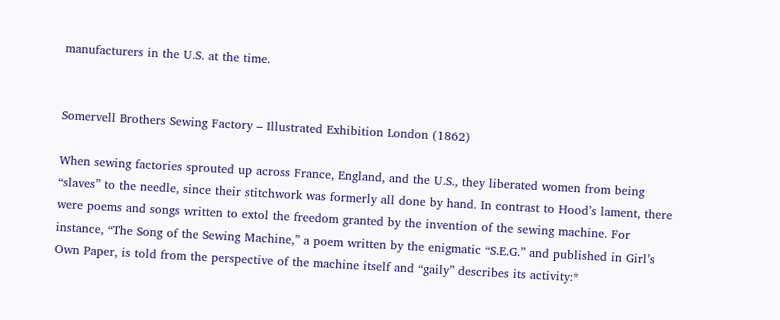manufacturers in the U.S. at the time.


Somervell Brothers Sewing Factory – Illustrated Exhibition London (1862)

When sewing factories sprouted up across France, England, and the U.S., they liberated women from being “slaves” to the needle, since their stitchwork was formerly all done by hand. In contrast to Hood’s lament, there were poems and songs written to extol the freedom granted by the invention of the sewing machine. For instance, “The Song of the Sewing Machine,” a poem written by the enigmatic “S.E.G.” and published in Girl’s Own Paper, is told from the perspective of the machine itself and “gaily” describes its activity:*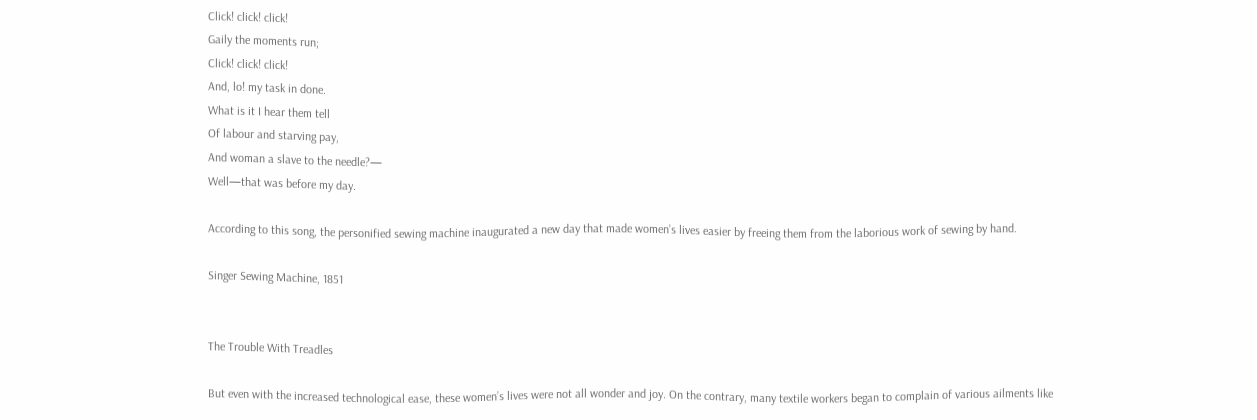Click! click! click!
Gaily the moments run;
Click! click! click!
And, lo! my task in done.
What is it I hear them tell
Of labour and starving pay,
And woman a slave to the needle?—
Well—that was before my day.

According to this song, the personified sewing machine inaugurated a new day that made women’s lives easier by freeing them from the laborious work of sewing by hand.

Singer Sewing Machine, 1851


The Trouble With Treadles

But even with the increased technological ease, these women’s lives were not all wonder and joy. On the contrary, many textile workers began to complain of various ailments like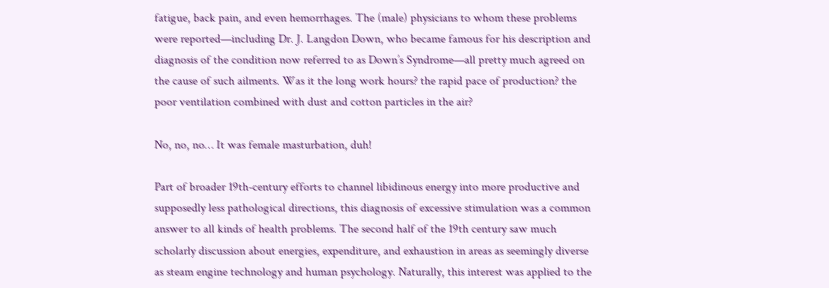fatigue, back pain, and even hemorrhages. The (male) physicians to whom these problems were reported—including Dr. J. Langdon Down, who became famous for his description and diagnosis of the condition now referred to as Down’s Syndrome—all pretty much agreed on the cause of such ailments. Was it the long work hours? the rapid pace of production? the poor ventilation combined with dust and cotton particles in the air?

No, no, no… It was female masturbation, duh!

Part of broader 19th-century efforts to channel libidinous energy into more productive and supposedly less pathological directions, this diagnosis of excessive stimulation was a common answer to all kinds of health problems. The second half of the 19th century saw much scholarly discussion about energies, expenditure, and exhaustion in areas as seemingly diverse as steam engine technology and human psychology. Naturally, this interest was applied to the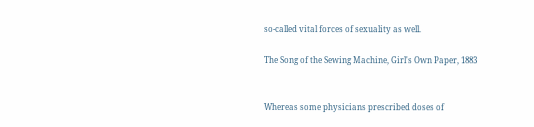so-called vital forces of sexuality as well.

The Song of the Sewing Machine, Girl's Own Paper, 1883


Whereas some physicians prescribed doses of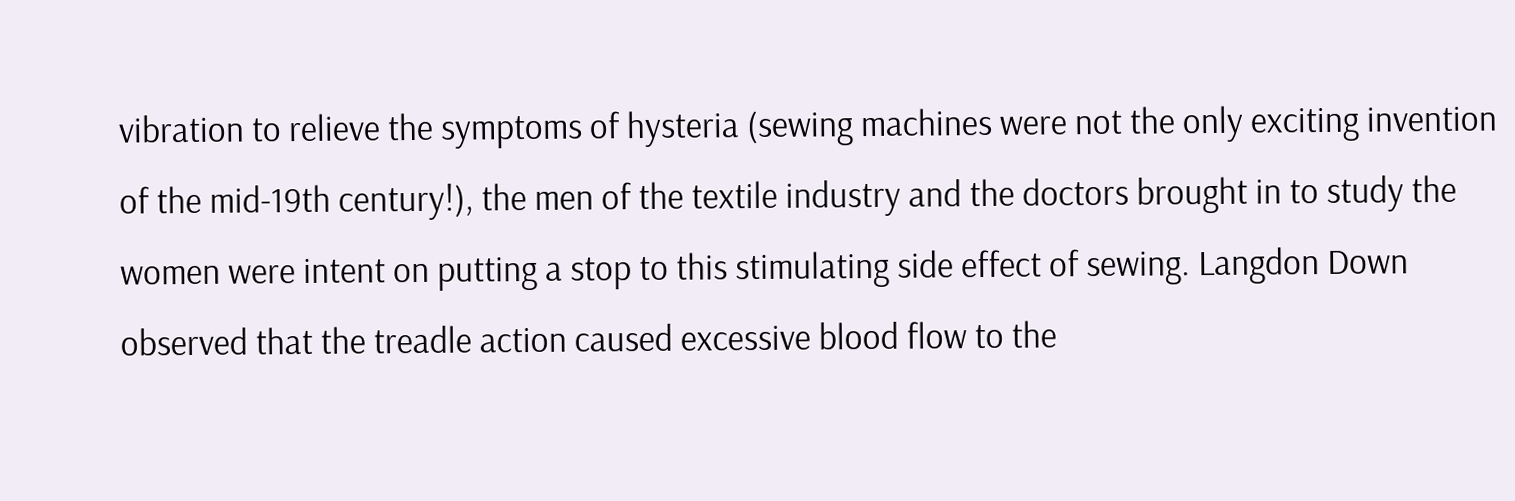vibration to relieve the symptoms of hysteria (sewing machines were not the only exciting invention of the mid-19th century!), the men of the textile industry and the doctors brought in to study the women were intent on putting a stop to this stimulating side effect of sewing. Langdon Down observed that the treadle action caused excessive blood flow to the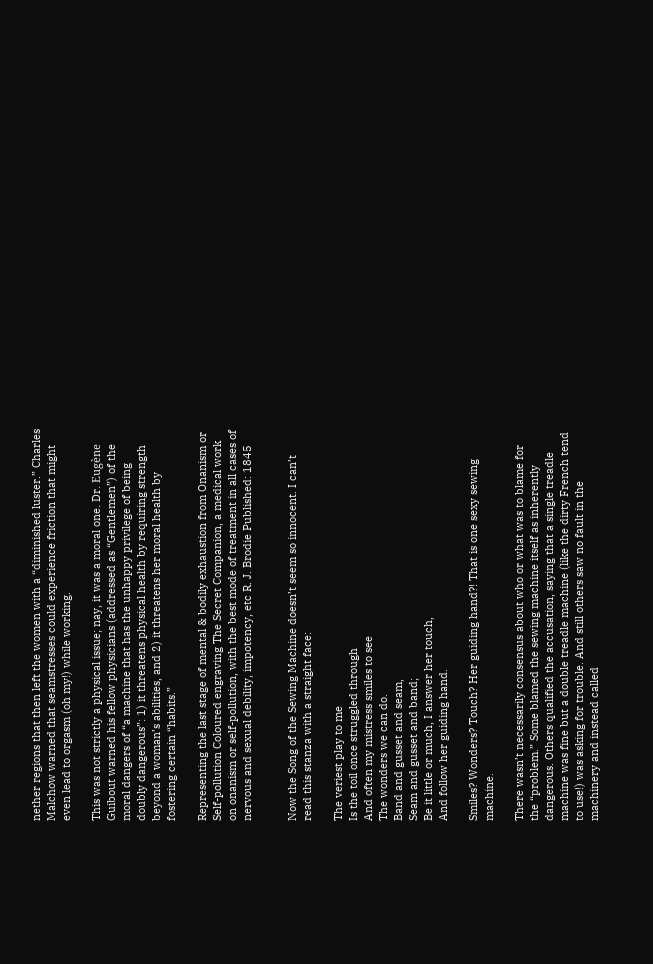nether regions that then left the women with a “diminished luster.” Charles Malchow warned that seamstresses could experience friction that might even lead to orgasm (oh my!) while working.

This was not strictly a physical issue; nay, it was a moral one. Dr. Eugène Guibout warned his fellow physicians (addressed as “Gentlemen”) of the moral dangers of “a machine that has the unhappy privilege of being doubly dangerous”: 1) it threatens physical health by requiring strength beyond a woman’s abilities, and 2) it threatens her moral health by fostering certain “habits.”

Representing the last stage of mental & bodily exhaustion from Onanism or Self-pollution Coloured engraving The Secret Companion, a medical work on onanism or self-pollution, with the best mode of treatment in all cases of nervous and sexual debility, impotency, etc R. J. Brodie Published: 1845


Now the Song of the Sewing Machine doesn’t seem so innocent. I can’t read this stanza with a straight face:

The veriest play to me
Is the toil once struggled through
And often my mistress smiles to see
The wonders we can do.
Band and gusset and seam,
Seam and gusset and band;
Be it little or much, I answer her touch,
And follow her guiding hand.

Smiles? Wonders? Touch? Her guiding hand?! That is one sexy sewing machine.

There wasn’t necessarily consensus about who or what was to blame for the “problem.” Some blamed the sewing machine itself as inherently dangerous. Others qualified the accusation, saying that a single treadle machine was fine but a double treadle machine (like the dirty French tend to use!) was asking for trouble. And still others saw no fault in the machinery and instead called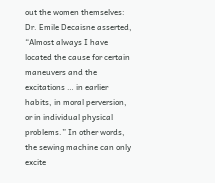out the women themselves: Dr. Emile Decaisne asserted, “Almost always I have located the cause for certain maneuvers and the excitations … in earlier habits, in moral perversion, or in individual physical problems.” In other words, the sewing machine can only excite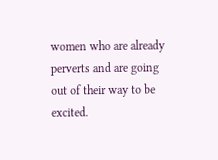women who are already perverts and are going out of their way to be excited.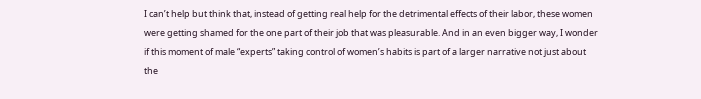I can’t help but think that, instead of getting real help for the detrimental effects of their labor, these women were getting shamed for the one part of their job that was pleasurable. And in an even bigger way, I wonder if this moment of male “experts” taking control of women’s habits is part of a larger narrative not just about the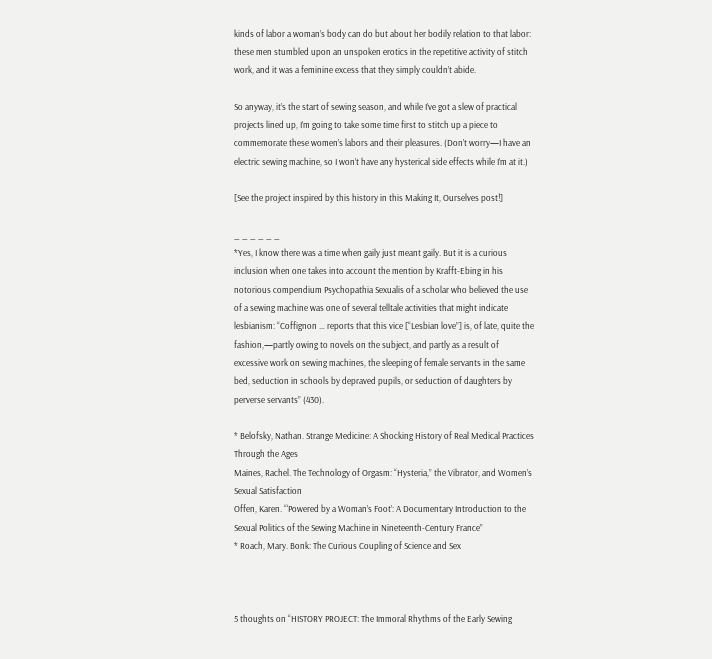kinds of labor a woman’s body can do but about her bodily relation to that labor: these men stumbled upon an unspoken erotics in the repetitive activity of stitch work, and it was a feminine excess that they simply couldn’t abide.

So anyway, it’s the start of sewing season, and while I’ve got a slew of practical projects lined up, I’m going to take some time first to stitch up a piece to commemorate these women’s labors and their pleasures. (Don’t worry—I have an electric sewing machine, so I won’t have any hysterical side effects while I’m at it.)

[See the project inspired by this history in this Making It, Ourselves post!]

_ _ _ _ _ _
*Yes, I know there was a time when gaily just meant gaily. But it is a curious inclusion when one takes into account the mention by Krafft-Ebing in his notorious compendium Psychopathia Sexualis of a scholar who believed the use of a sewing machine was one of several telltale activities that might indicate lesbianism: “Coffignon … reports that this vice [“Lesbian love”] is, of late, quite the fashion,—partly owing to novels on the subject, and partly as a result of excessive work on sewing machines, the sleeping of female servants in the same bed, seduction in schools by depraved pupils, or seduction of daughters by perverse servants” (430).

* Belofsky, Nathan. Strange Medicine: A Shocking History of Real Medical Practices Through the Ages
Maines, Rachel. The Technology of Orgasm: “Hysteria,” the Vibrator, and Women’s Sexual Satisfaction
Offen, Karen. “‘Powered by a Woman’s Foot’: A Documentary Introduction to the Sexual Politics of the Sewing Machine in Nineteenth-Century France”
* Roach, Mary. Bonk: The Curious Coupling of Science and Sex



5 thoughts on “HISTORY PROJECT: The Immoral Rhythms of the Early Sewing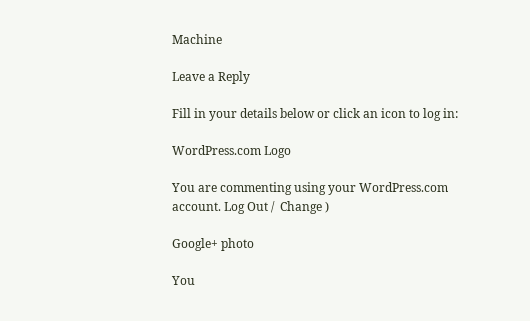Machine

Leave a Reply

Fill in your details below or click an icon to log in:

WordPress.com Logo

You are commenting using your WordPress.com account. Log Out /  Change )

Google+ photo

You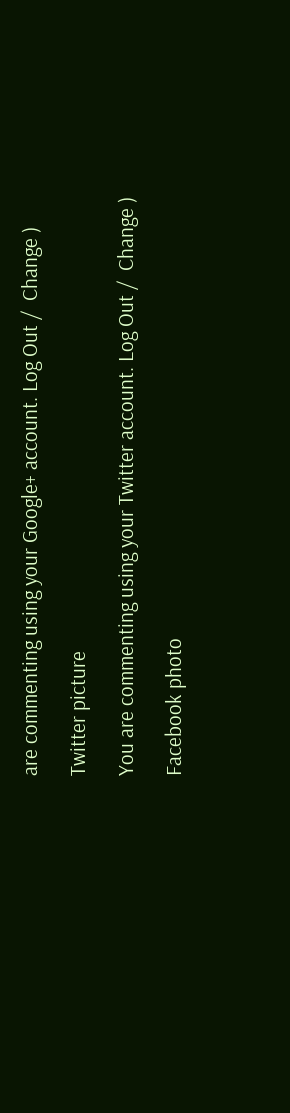are commenting using your Google+ account. Log Out /  Change )

Twitter picture

You are commenting using your Twitter account. Log Out /  Change )

Facebook photo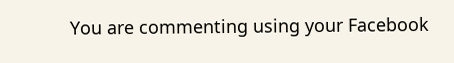You are commenting using your Facebook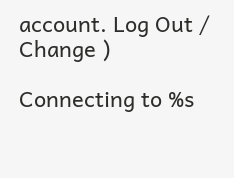account. Log Out /  Change )

Connecting to %s